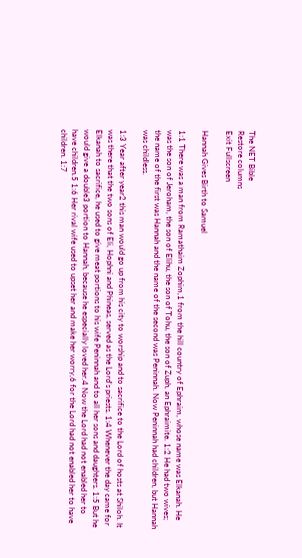The NET Bible
Restore columns
Exit Fullscreen

Hannah Gives Birth to Samuel

1:1 There was a man from Ramathaim Zophim,1 from the hill country of Ephraim, whose name was Elkanah. He was the son of Jeroham, the son of Elihu, the son of Tohu, the son of Zuph, an Ephraimite. 1:2 He had two wives; the name of the first was Hannah and the name of the second was Peninnah. Now Peninnah had children, but Hannah was childless.

1:3 Year after year2 this man would go up from his city to worship and to sacrifice to the Lord of hosts at Shiloh. It was there that the two sons of Eli, Hophni and Phineas, served as the Lord’s priests. 1:4 Whenever the day came for Elkanah to sacrifice, he used to give meat portions to his wife Peninnah and to all her sons and daughters. 1:5 But he would give a double3 portion to Hannah, because he especially loved her.4 Now the Lord had not enabled her to have children.5 1:6 Her rival wife used to upset her and make her worry,6 for the Lord had not enabled her to have children. 1:7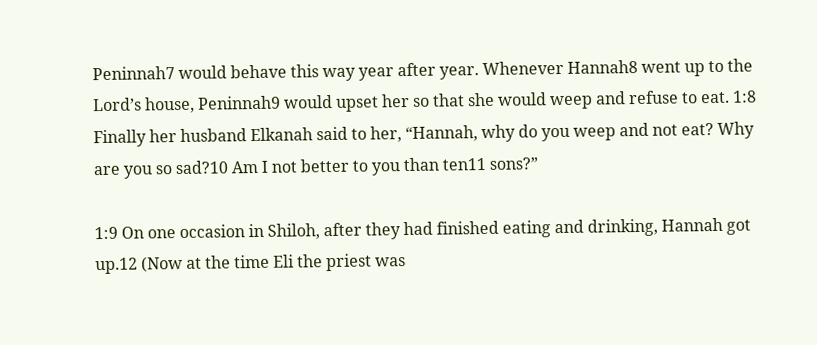Peninnah7 would behave this way year after year. Whenever Hannah8 went up to the Lord’s house, Peninnah9 would upset her so that she would weep and refuse to eat. 1:8 Finally her husband Elkanah said to her, “Hannah, why do you weep and not eat? Why are you so sad?10 Am I not better to you than ten11 sons?”

1:9 On one occasion in Shiloh, after they had finished eating and drinking, Hannah got up.12 (Now at the time Eli the priest was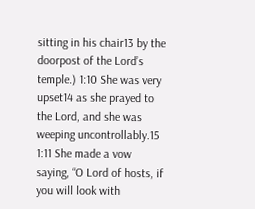sitting in his chair13 by the doorpost of the Lord’s temple.) 1:10 She was very upset14 as she prayed to the Lord, and she was weeping uncontrollably.15 1:11 She made a vow saying, “O Lord of hosts, if you will look with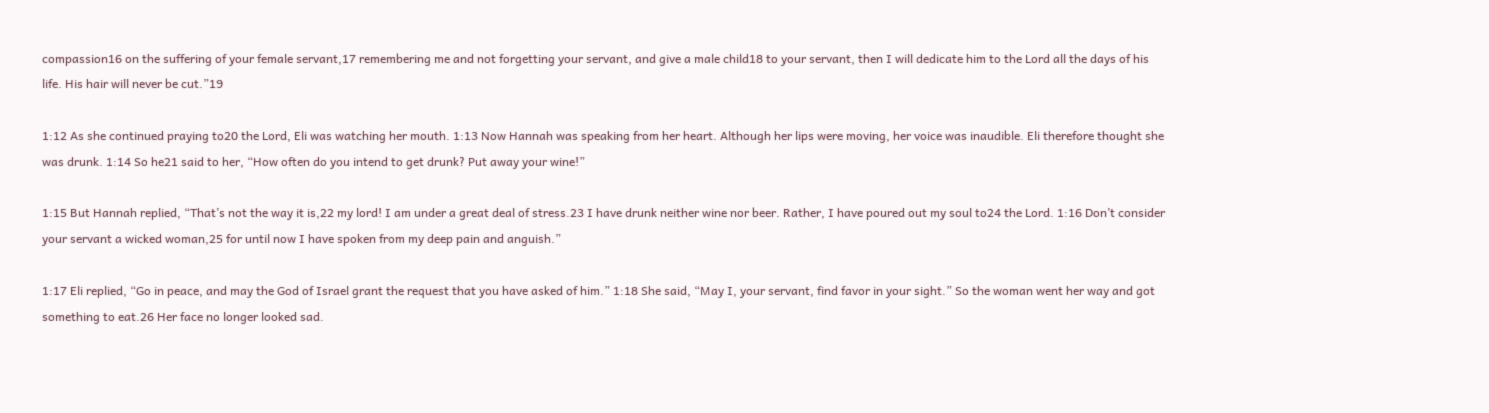compassion16 on the suffering of your female servant,17 remembering me and not forgetting your servant, and give a male child18 to your servant, then I will dedicate him to the Lord all the days of his life. His hair will never be cut.”19

1:12 As she continued praying to20 the Lord, Eli was watching her mouth. 1:13 Now Hannah was speaking from her heart. Although her lips were moving, her voice was inaudible. Eli therefore thought she was drunk. 1:14 So he21 said to her, “How often do you intend to get drunk? Put away your wine!”

1:15 But Hannah replied, “That’s not the way it is,22 my lord! I am under a great deal of stress.23 I have drunk neither wine nor beer. Rather, I have poured out my soul to24 the Lord. 1:16 Don’t consider your servant a wicked woman,25 for until now I have spoken from my deep pain and anguish.”

1:17 Eli replied, “Go in peace, and may the God of Israel grant the request that you have asked of him.” 1:18 She said, “May I, your servant, find favor in your sight.” So the woman went her way and got something to eat.26 Her face no longer looked sad.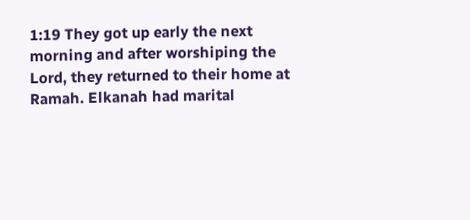1:19 They got up early the next morning and after worshiping the Lord, they returned to their home at Ramah. Elkanah had marital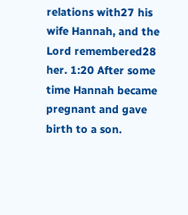relations with27 his wife Hannah, and the Lord remembered28 her. 1:20 After some time Hannah became pregnant and gave birth to a son.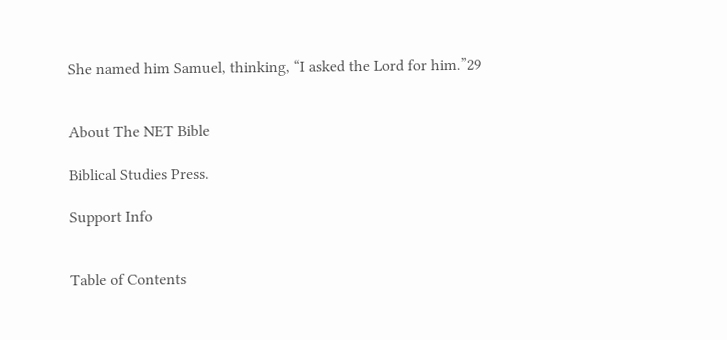She named him Samuel, thinking, “I asked the Lord for him.”29


About The NET Bible

Biblical Studies Press.

Support Info


Table of Contents